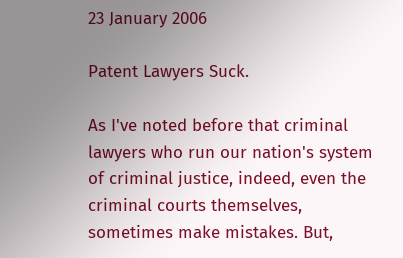23 January 2006

Patent Lawyers Suck.

As I've noted before that criminal lawyers who run our nation's system of criminal justice, indeed, even the criminal courts themselves, sometimes make mistakes. But,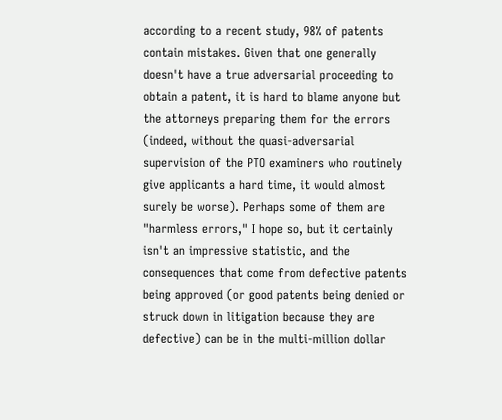according to a recent study, 98% of patents contain mistakes. Given that one generally doesn't have a true adversarial proceeding to obtain a patent, it is hard to blame anyone but the attorneys preparing them for the errors (indeed, without the quasi-adversarial supervision of the PTO examiners who routinely give applicants a hard time, it would almost surely be worse). Perhaps some of them are "harmless errors," I hope so, but it certainly isn't an impressive statistic, and the consequences that come from defective patents being approved (or good patents being denied or struck down in litigation because they are defective) can be in the multi-million dollar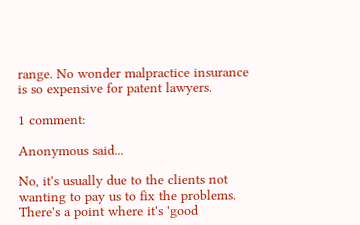range. No wonder malpractice insurance is so expensive for patent lawyers.

1 comment:

Anonymous said...

No, it's usually due to the clients not wanting to pay us to fix the problems. There's a point where it's 'good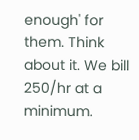enough' for them. Think about it. We bill 250/hr at a minimum.